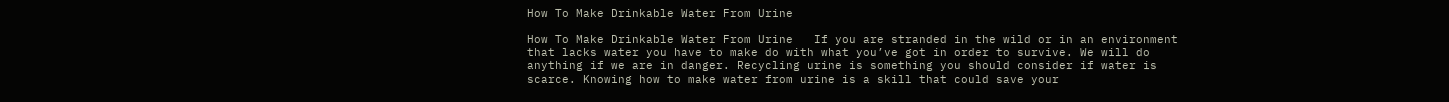How To Make Drinkable Water From Urine

How To Make Drinkable Water From Urine   If you are stranded in the wild or in an environment that lacks water you have to make do with what you’ve got in order to survive. We will do anything if we are in danger. Recycling urine is something you should consider if water is scarce. Knowing how to make water from urine is a skill that could save your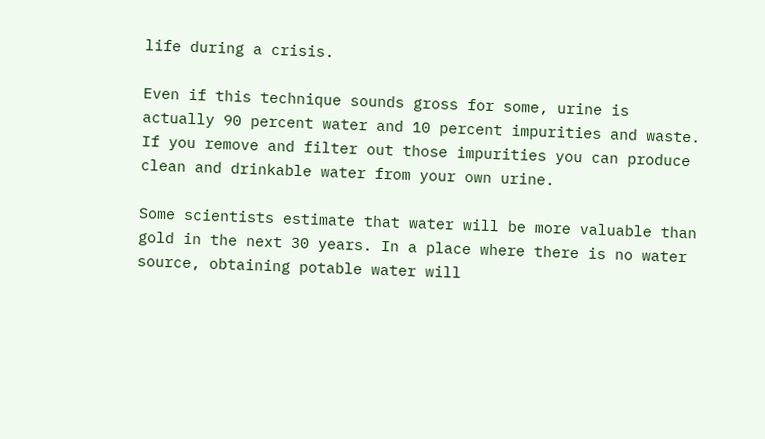life during a crisis.

Even if this technique sounds gross for some, urine is actually 90 percent water and 10 percent impurities and waste. If you remove and filter out those impurities you can produce clean and drinkable water from your own urine.

Some scientists estimate that water will be more valuable than gold in the next 30 years. In a place where there is no water source, obtaining potable water will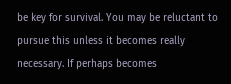be key for survival. You may be reluctant to pursue this unless it becomes really necessary. If perhaps becomes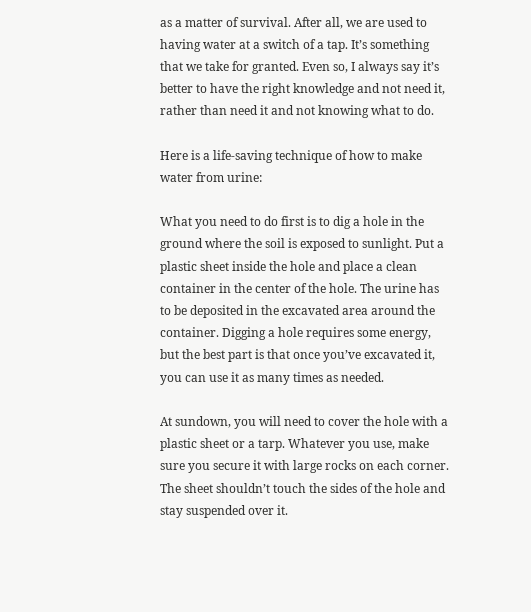as a matter of survival. After all, we are used to having water at a switch of a tap. It’s something that we take for granted. Even so, I always say it’s better to have the right knowledge and not need it, rather than need it and not knowing what to do.

Here is a life-saving technique of how to make water from urine:

What you need to do first is to dig a hole in the ground where the soil is exposed to sunlight. Put a plastic sheet inside the hole and place a clean container in the center of the hole. The urine has to be deposited in the excavated area around the container. Digging a hole requires some energy, but the best part is that once you’ve excavated it, you can use it as many times as needed.

At sundown, you will need to cover the hole with a plastic sheet or a tarp. Whatever you use, make sure you secure it with large rocks on each corner. The sheet shouldn’t touch the sides of the hole and stay suspended over it.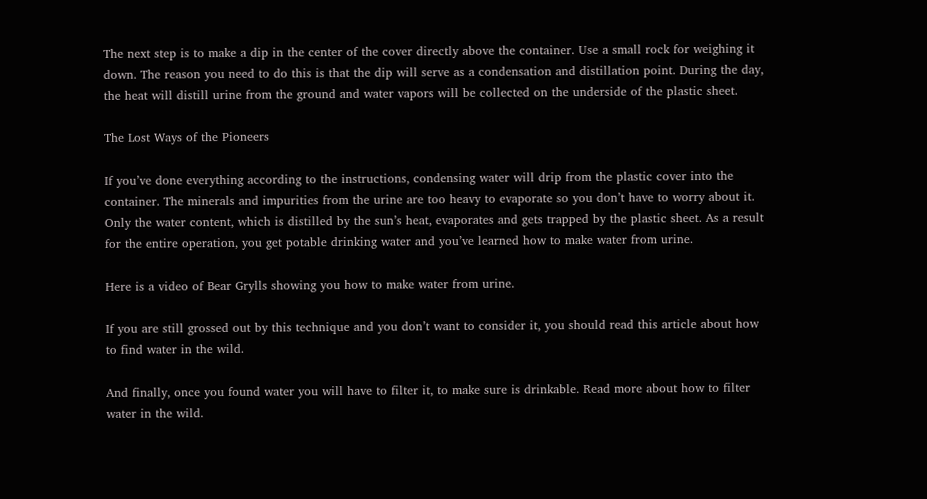The next step is to make a dip in the center of the cover directly above the container. Use a small rock for weighing it down. The reason you need to do this is that the dip will serve as a condensation and distillation point. During the day, the heat will distill urine from the ground and water vapors will be collected on the underside of the plastic sheet.

The Lost Ways of the Pioneers

If you’ve done everything according to the instructions, condensing water will drip from the plastic cover into the container. The minerals and impurities from the urine are too heavy to evaporate so you don’t have to worry about it. Only the water content, which is distilled by the sun’s heat, evaporates and gets trapped by the plastic sheet. As a result for the entire operation, you get potable drinking water and you’ve learned how to make water from urine.

Here is a video of Bear Grylls showing you how to make water from urine.

If you are still grossed out by this technique and you don’t want to consider it, you should read this article about how to find water in the wild.

And finally, once you found water you will have to filter it, to make sure is drinkable. Read more about how to filter water in the wild.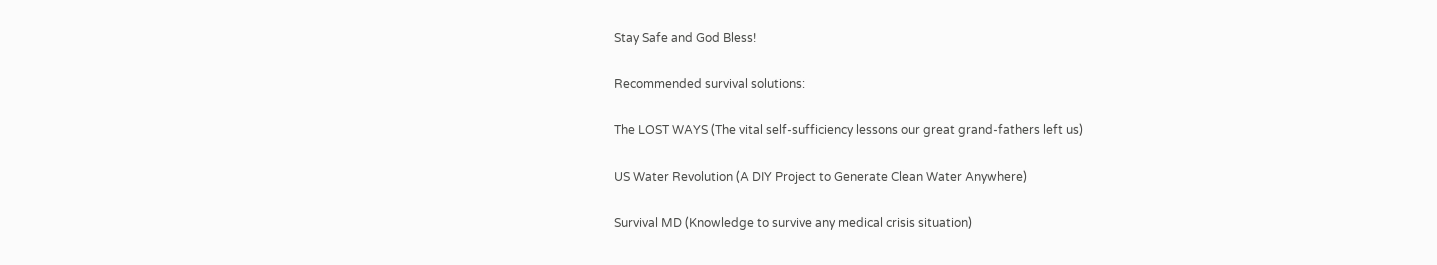Stay Safe and God Bless!

Recommended survival solutions:

The LOST WAYS (The vital self-sufficiency lessons our great grand-fathers left us)

US Water Revolution (A DIY Project to Generate Clean Water Anywhere)

Survival MD (Knowledge to survive any medical crisis situation)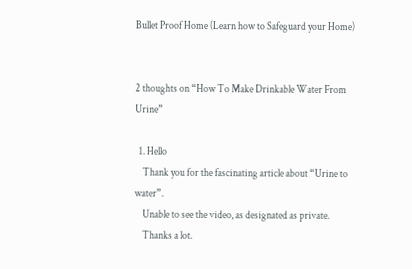Bullet Proof Home (Learn how to Safeguard your Home)


2 thoughts on “How To Make Drinkable Water From Urine”

  1. Hello
    Thank you for the fascinating article about “Urine to water”.
    Unable to see the video, as designated as private.
    Thanks a lot.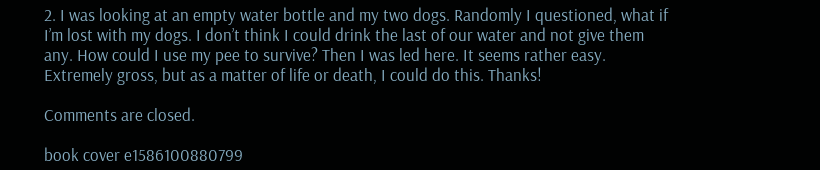2. I was looking at an empty water bottle and my two dogs. Randomly I questioned, what if I’m lost with my dogs. I don’t think I could drink the last of our water and not give them any. How could I use my pee to survive? Then I was led here. It seems rather easy. Extremely gross, but as a matter of life or death, I could do this. Thanks!

Comments are closed.

book cover e1586100880799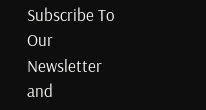Subscribe To Our Newsletter and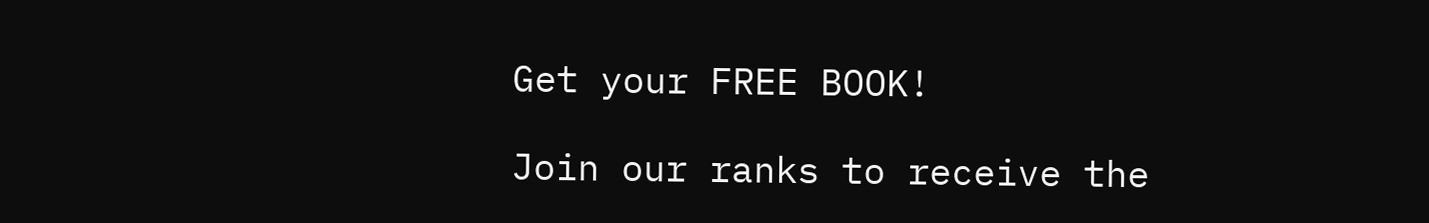Get your FREE BOOK!

Join our ranks to receive the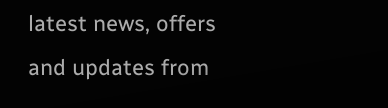latest news, offers and updates from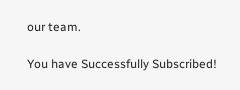our team.

You have Successfully Subscribed!